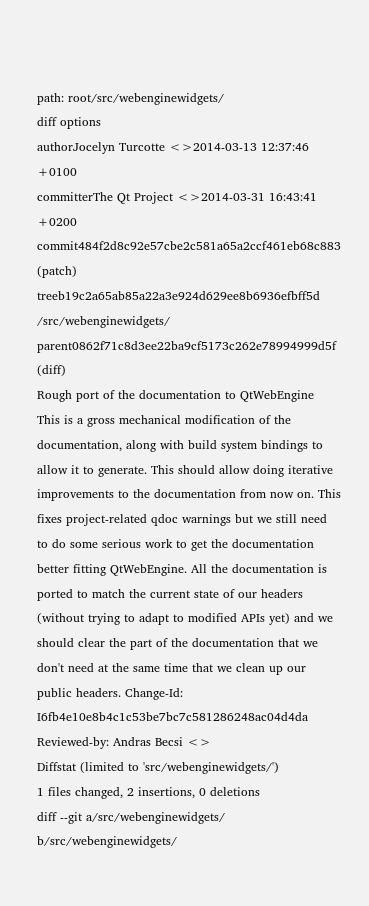path: root/src/webenginewidgets/
diff options
authorJocelyn Turcotte <>2014-03-13 12:37:46 +0100
committerThe Qt Project <>2014-03-31 16:43:41 +0200
commit484f2d8c92e57cbe2c581a65a2ccf461eb68c883 (patch)
treeb19c2a65ab85a22a3e924d629ee8b6936efbff5d /src/webenginewidgets/
parent0862f71c8d3ee22ba9cf5173c262e78994999d5f (diff)
Rough port of the documentation to QtWebEngine
This is a gross mechanical modification of the documentation, along with build system bindings to allow it to generate. This should allow doing iterative improvements to the documentation from now on. This fixes project-related qdoc warnings but we still need to do some serious work to get the documentation better fitting QtWebEngine. All the documentation is ported to match the current state of our headers (without trying to adapt to modified APIs yet) and we should clear the part of the documentation that we don't need at the same time that we clean up our public headers. Change-Id: I6fb4e10e8b4c1c53be7bc7c581286248ac04d4da Reviewed-by: Andras Becsi <>
Diffstat (limited to 'src/webenginewidgets/')
1 files changed, 2 insertions, 0 deletions
diff --git a/src/webenginewidgets/ b/src/webenginewidgets/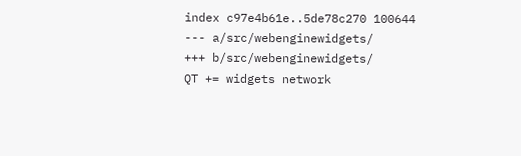index c97e4b61e..5de78c270 100644
--- a/src/webenginewidgets/
+++ b/src/webenginewidgets/
QT += widgets network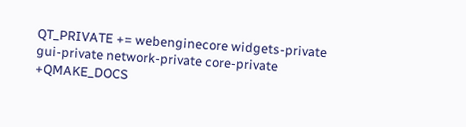QT_PRIVATE += webenginecore widgets-private gui-private network-private core-private
+QMAKE_DOCS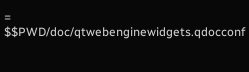= $$PWD/doc/qtwebenginewidgets.qdocconf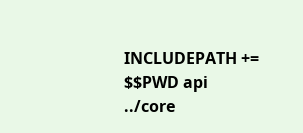INCLUDEPATH += $$PWD api ../core